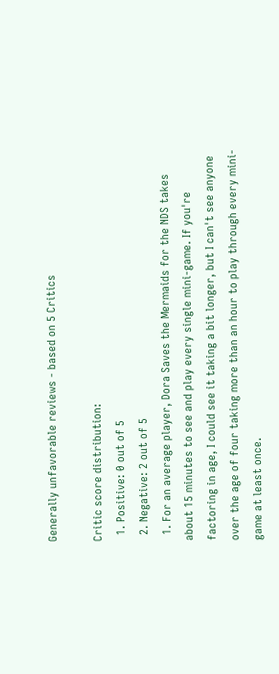Generally unfavorable reviews - based on 5 Critics

Critic score distribution:
  1. Positive: 0 out of 5
  2. Negative: 2 out of 5
  1. For an average player, Dora Saves the Mermaids for the NDS takes about 15 minutes to see and play every single mini-game. If you're factoring in age, I could see it taking a bit longer, but I can't see anyone over the age of four taking more than an hour to play through every mini-game at least once.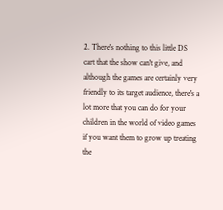2. There's nothing to this little DS cart that the show can't give, and although the games are certainly very friendly to its target audience, there's a lot more that you can do for your children in the world of video games if you want them to grow up treating the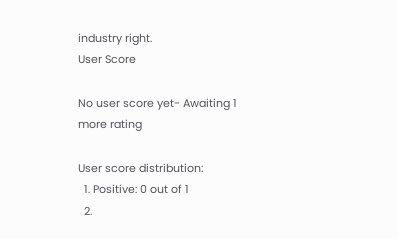industry right.
User Score

No user score yet- Awaiting 1 more rating

User score distribution:
  1. Positive: 0 out of 1
  2.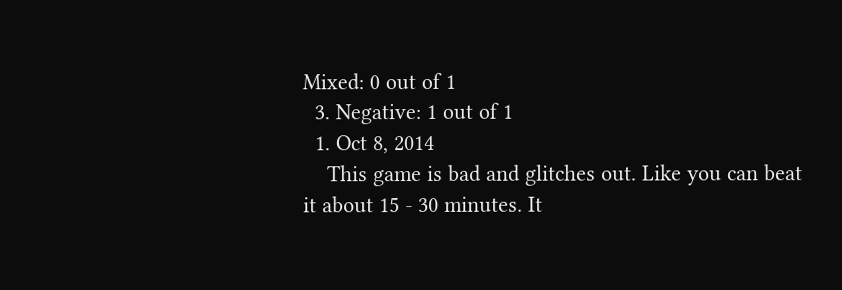Mixed: 0 out of 1
  3. Negative: 1 out of 1
  1. Oct 8, 2014
    This game is bad and glitches out. Like you can beat it about 15 - 30 minutes. It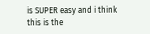is SUPER easy and i think this is the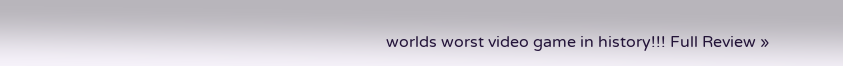worlds worst video game in history!!! Full Review »